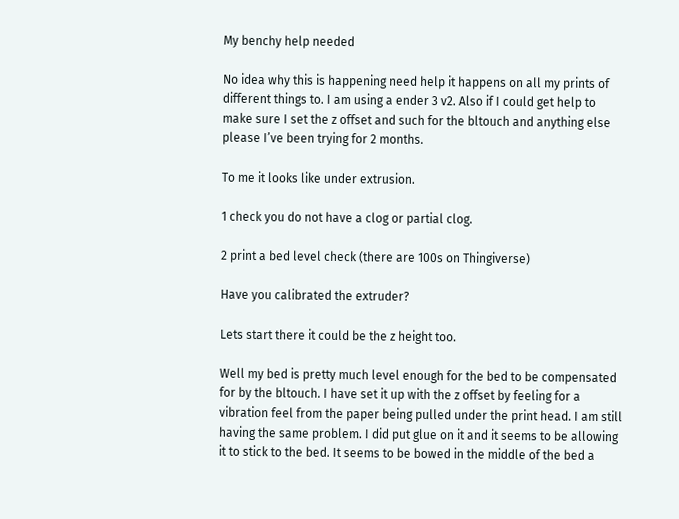My benchy help needed

No idea why this is happening need help it happens on all my prints of different things to. I am using a ender 3 v2. Also if I could get help to make sure I set the z offset and such for the bltouch and anything else please I’ve been trying for 2 months.

To me it looks like under extrusion.

1 check you do not have a clog or partial clog.

2 print a bed level check (there are 100s on Thingiverse)

Have you calibrated the extruder?

Lets start there it could be the z height too.

Well my bed is pretty much level enough for the bed to be compensated for by the bltouch. I have set it up with the z offset by feeling for a vibration feel from the paper being pulled under the print head. I am still having the same problem. I did put glue on it and it seems to be allowing it to stick to the bed. It seems to be bowed in the middle of the bed a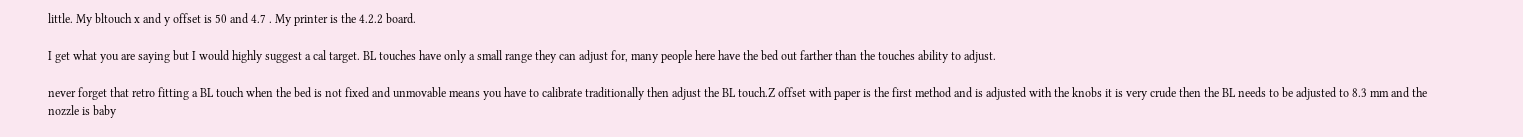little. My bltouch x and y offset is 50 and 4.7 . My printer is the 4.2.2 board.

I get what you are saying but I would highly suggest a cal target. BL touches have only a small range they can adjust for, many people here have the bed out farther than the touches ability to adjust.

never forget that retro fitting a BL touch when the bed is not fixed and unmovable means you have to calibrate traditionally then adjust the BL touch.Z offset with paper is the first method and is adjusted with the knobs it is very crude then the BL needs to be adjusted to 8.3 mm and the nozzle is baby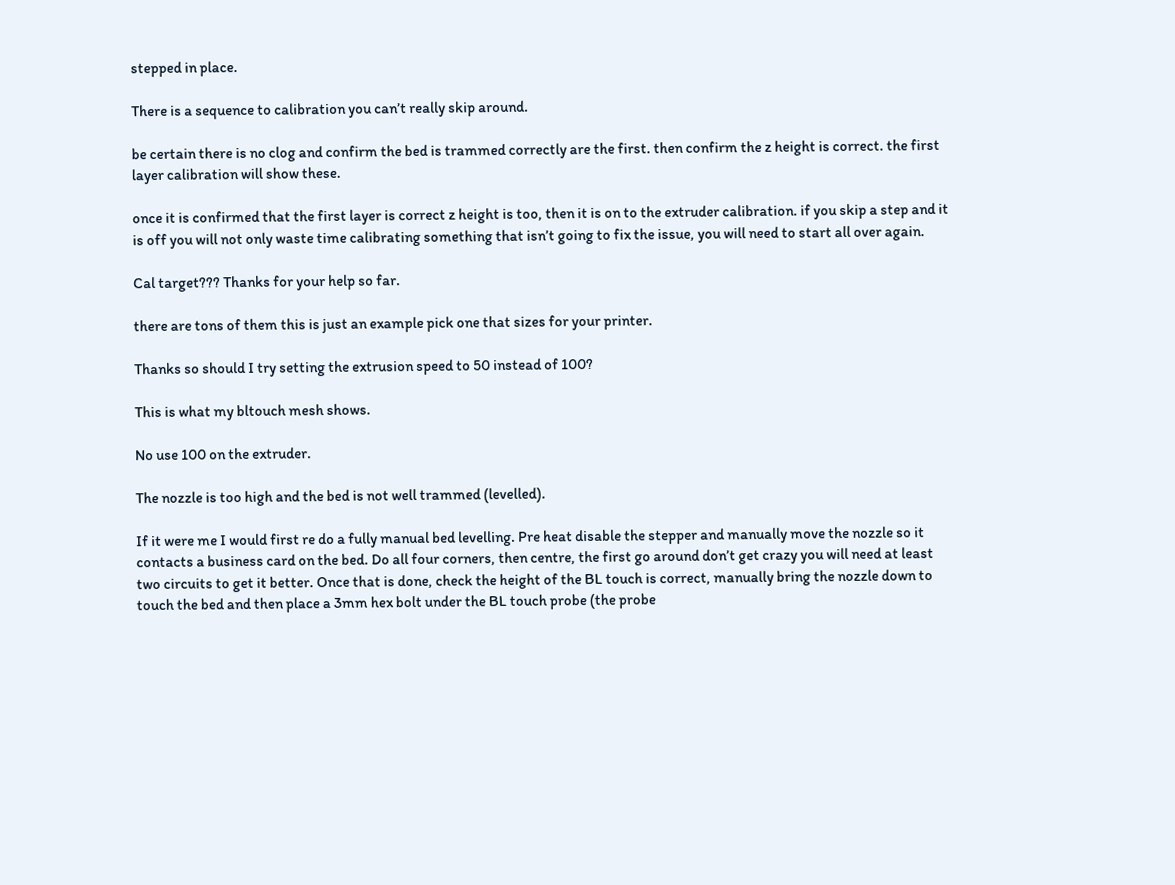stepped in place.

There is a sequence to calibration you can’t really skip around.

be certain there is no clog and confirm the bed is trammed correctly are the first. then confirm the z height is correct. the first layer calibration will show these.

once it is confirmed that the first layer is correct z height is too, then it is on to the extruder calibration. if you skip a step and it is off you will not only waste time calibrating something that isn’t going to fix the issue, you will need to start all over again.

Cal target??? Thanks for your help so far.

there are tons of them this is just an example pick one that sizes for your printer.

Thanks so should I try setting the extrusion speed to 50 instead of 100?

This is what my bltouch mesh shows.

No use 100 on the extruder.

The nozzle is too high and the bed is not well trammed (levelled).

If it were me I would first re do a fully manual bed levelling. Pre heat disable the stepper and manually move the nozzle so it contacts a business card on the bed. Do all four corners, then centre, the first go around don’t get crazy you will need at least two circuits to get it better. Once that is done, check the height of the BL touch is correct, manually bring the nozzle down to touch the bed and then place a 3mm hex bolt under the BL touch probe (the probe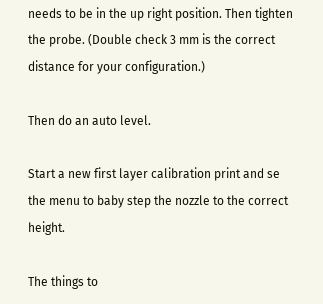needs to be in the up right position. Then tighten the probe. (Double check 3 mm is the correct distance for your configuration.)

Then do an auto level.

Start a new first layer calibration print and se the menu to baby step the nozzle to the correct height.

The things to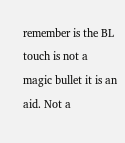remember is the BL touch is not a magic bullet it is an aid. Not a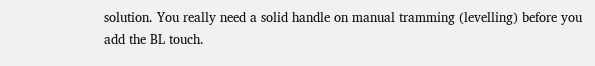solution. You really need a solid handle on manual tramming (levelling) before you add the BL touch.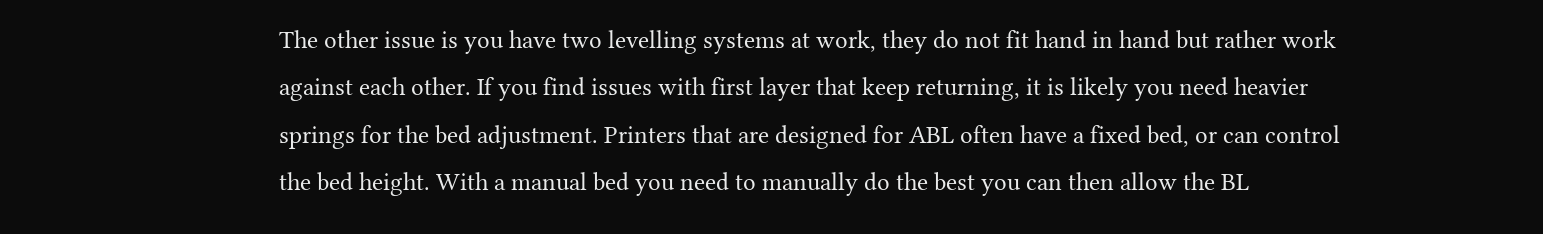The other issue is you have two levelling systems at work, they do not fit hand in hand but rather work against each other. If you find issues with first layer that keep returning, it is likely you need heavier springs for the bed adjustment. Printers that are designed for ABL often have a fixed bed, or can control the bed height. With a manual bed you need to manually do the best you can then allow the BL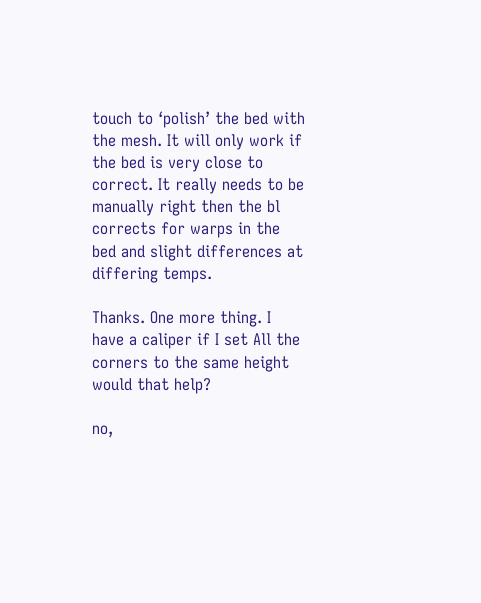touch to ‘polish’ the bed with the mesh. It will only work if the bed is very close to correct. It really needs to be manually right then the bl corrects for warps in the bed and slight differences at differing temps.

Thanks. One more thing. I have a caliper if I set All the corners to the same height would that help?

no,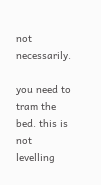not necessarily.

you need to tram the bed. this is not levelling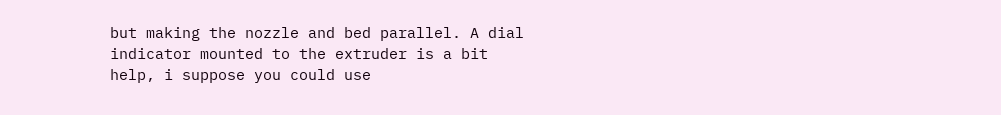but making the nozzle and bed parallel. A dial indicator mounted to the extruder is a bit help, i suppose you could use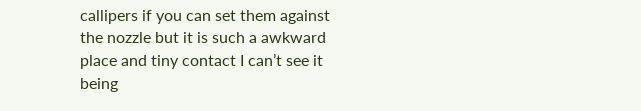callipers if you can set them against the nozzle but it is such a awkward place and tiny contact I can’t see it being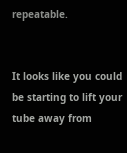repeatable.


It looks like you could be starting to lift your tube away from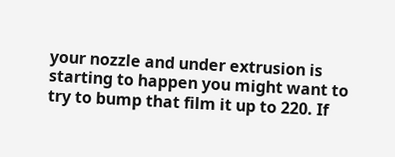your nozzle and under extrusion is starting to happen you might want to try to bump that film it up to 220. If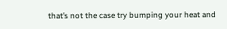that’s not the case try bumping your heat and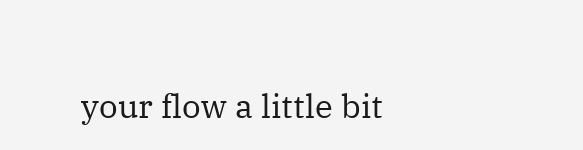your flow a little bit